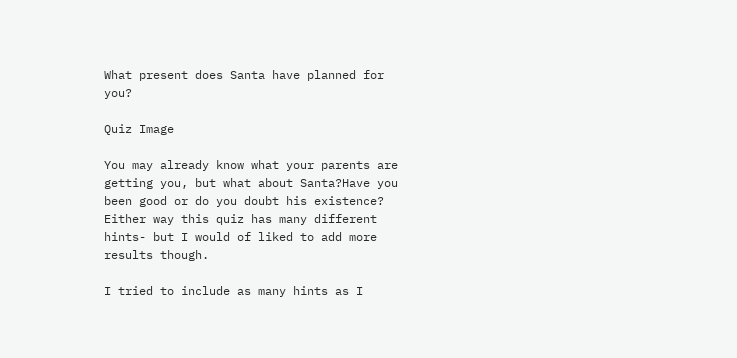What present does Santa have planned for you?

Quiz Image

You may already know what your parents are getting you, but what about Santa?Have you been good or do you doubt his existence? Either way this quiz has many different hints- but I would of liked to add more results though.

I tried to include as many hints as I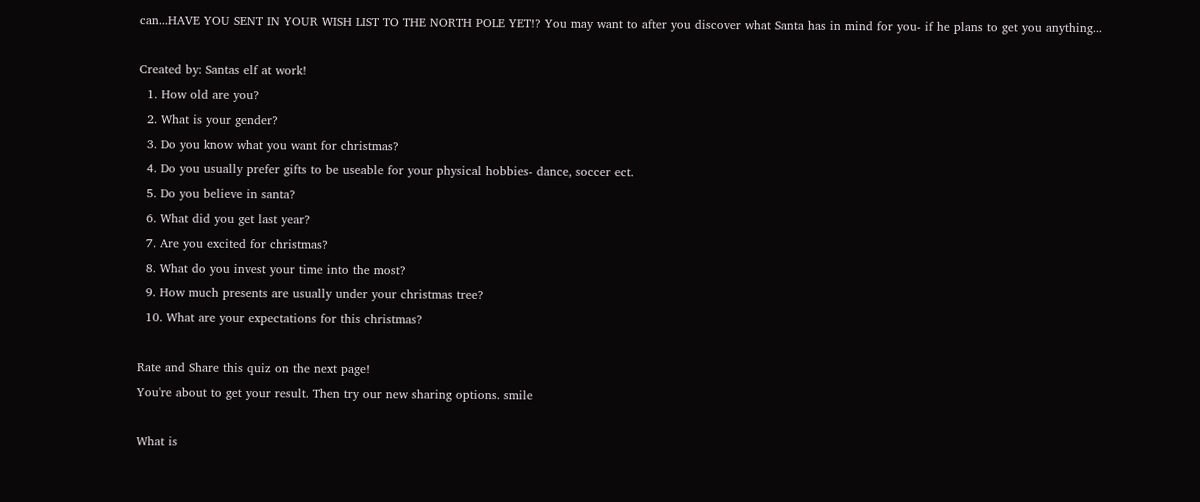can...HAVE YOU SENT IN YOUR WISH LIST TO THE NORTH POLE YET!? You may want to after you discover what Santa has in mind for you- if he plans to get you anything...

Created by: Santas elf at work!
  1. How old are you?
  2. What is your gender?
  3. Do you know what you want for christmas?
  4. Do you usually prefer gifts to be useable for your physical hobbies- dance, soccer ect.
  5. Do you believe in santa?
  6. What did you get last year?
  7. Are you excited for christmas?
  8. What do you invest your time into the most?
  9. How much presents are usually under your christmas tree?
  10. What are your expectations for this christmas?

Rate and Share this quiz on the next page!
You're about to get your result. Then try our new sharing options. smile

What is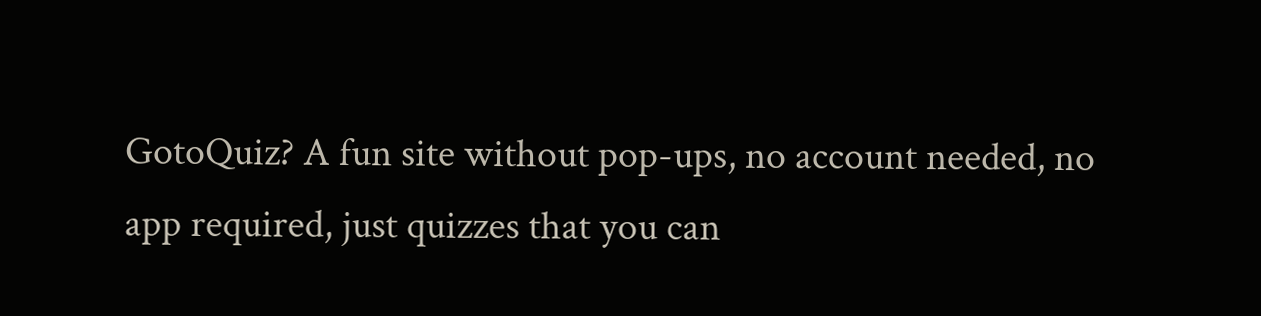GotoQuiz? A fun site without pop-ups, no account needed, no app required, just quizzes that you can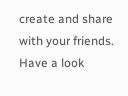create and share with your friends. Have a look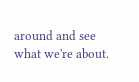around and see what we're about.